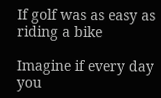If golf was as easy as riding a bike

Imagine if every day you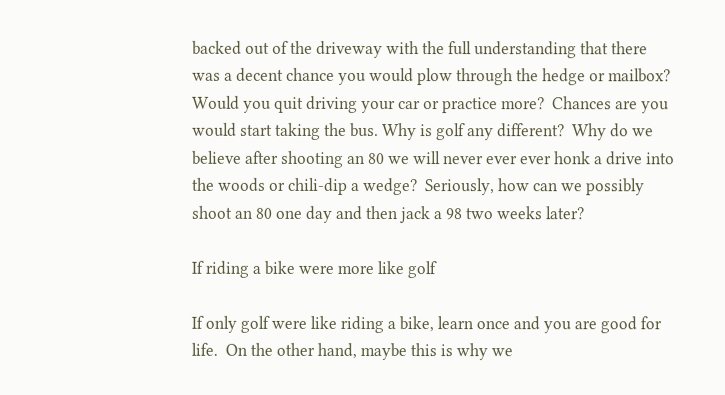backed out of the driveway with the full understanding that there was a decent chance you would plow through the hedge or mailbox?  Would you quit driving your car or practice more?  Chances are you would start taking the bus. Why is golf any different?  Why do we believe after shooting an 80 we will never ever ever honk a drive into the woods or chili-dip a wedge?  Seriously, how can we possibly shoot an 80 one day and then jack a 98 two weeks later?

If riding a bike were more like golf

If only golf were like riding a bike, learn once and you are good for life.  On the other hand, maybe this is why we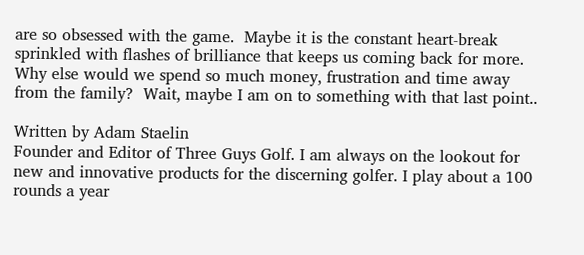are so obsessed with the game.  Maybe it is the constant heart-break sprinkled with flashes of brilliance that keeps us coming back for more.  Why else would we spend so much money, frustration and time away from the family?  Wait, maybe I am on to something with that last point..

Written by Adam Staelin
Founder and Editor of Three Guys Golf. I am always on the lookout for new and innovative products for the discerning golfer. I play about a 100 rounds a year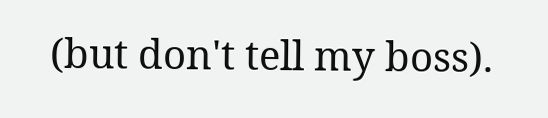(but don't tell my boss).